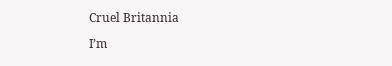Cruel Britannia

I’m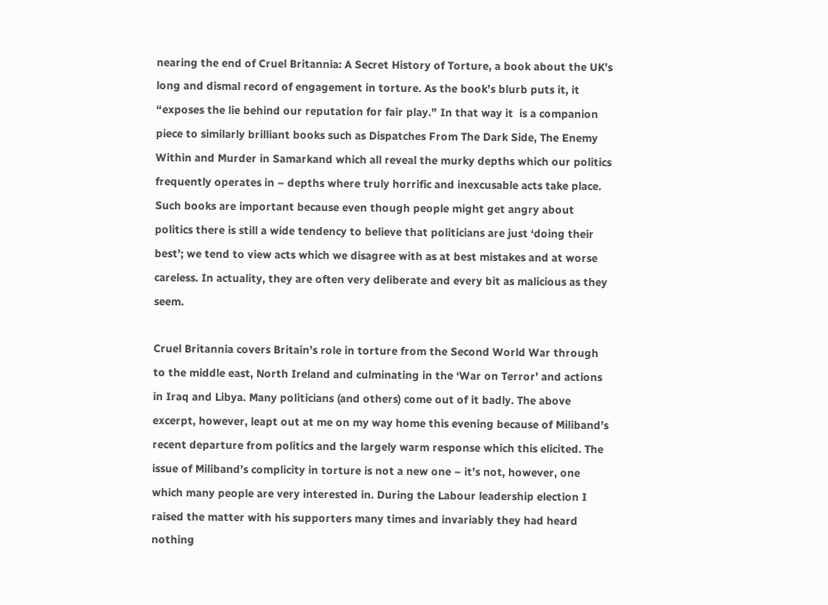nearing the end of Cruel Britannia: A Secret History of Torture, a book about the UK’s long and dismal record of engagement in torture. As the book’s blurb puts it, it “exposes the lie behind our reputation for fair play.” In that way it  is a companion piece to similarly brilliant books such as Dispatches From The Dark Side, The Enemy Within and Murder in Samarkand which all reveal the murky depths which our politics frequently operates in – depths where truly horrific and inexcusable acts take place. Such books are important because even though people might get angry about politics there is still a wide tendency to believe that politicians are just ‘doing their best’; we tend to view acts which we disagree with as at best mistakes and at worse careless. In actuality, they are often very deliberate and every bit as malicious as they seem.

Cruel Britannia covers Britain’s role in torture from the Second World War through to the middle east, North Ireland and culminating in the ‘War on Terror’ and actions in Iraq and Libya. Many politicians (and others) come out of it badly. The above excerpt, however, leapt out at me on my way home this evening because of Miliband’s recent departure from politics and the largely warm response which this elicited. The issue of Miliband’s complicity in torture is not a new one – it’s not, however, one which many people are very interested in. During the Labour leadership election I raised the matter with his supporters many times and invariably they had heard nothing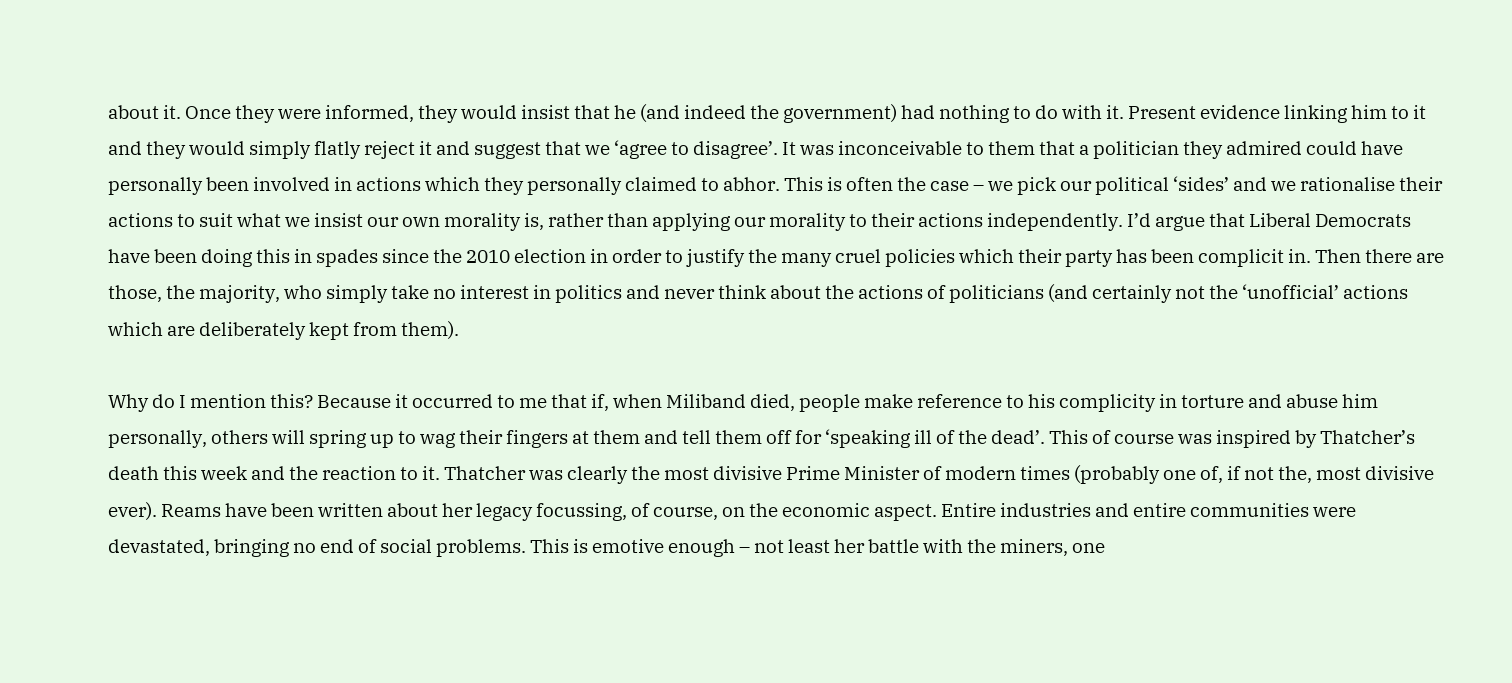about it. Once they were informed, they would insist that he (and indeed the government) had nothing to do with it. Present evidence linking him to it and they would simply flatly reject it and suggest that we ‘agree to disagree’. It was inconceivable to them that a politician they admired could have personally been involved in actions which they personally claimed to abhor. This is often the case – we pick our political ‘sides’ and we rationalise their actions to suit what we insist our own morality is, rather than applying our morality to their actions independently. I’d argue that Liberal Democrats have been doing this in spades since the 2010 election in order to justify the many cruel policies which their party has been complicit in. Then there are those, the majority, who simply take no interest in politics and never think about the actions of politicians (and certainly not the ‘unofficial’ actions which are deliberately kept from them).

Why do I mention this? Because it occurred to me that if, when Miliband died, people make reference to his complicity in torture and abuse him personally, others will spring up to wag their fingers at them and tell them off for ‘speaking ill of the dead’. This of course was inspired by Thatcher’s death this week and the reaction to it. Thatcher was clearly the most divisive Prime Minister of modern times (probably one of, if not the, most divisive ever). Reams have been written about her legacy focussing, of course, on the economic aspect. Entire industries and entire communities were devastated, bringing no end of social problems. This is emotive enough – not least her battle with the miners, one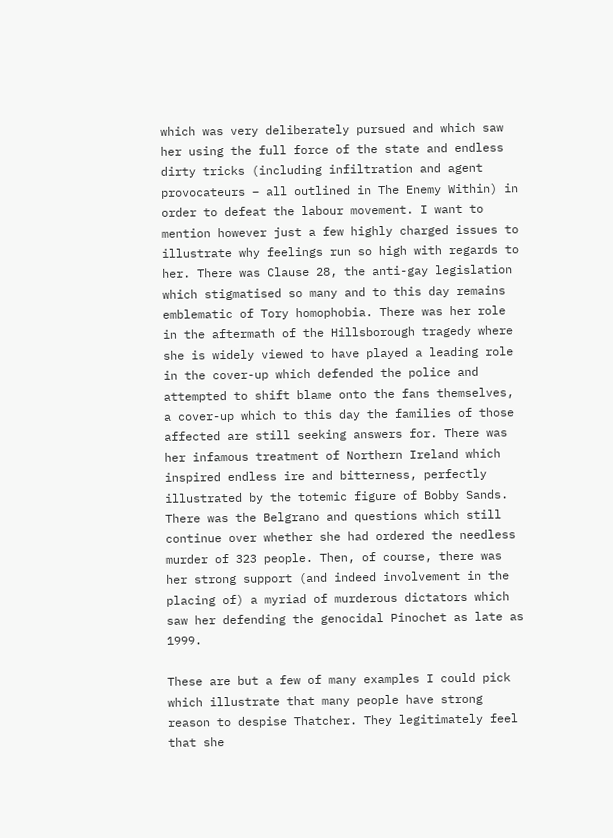which was very deliberately pursued and which saw her using the full force of the state and endless dirty tricks (including infiltration and agent provocateurs – all outlined in The Enemy Within) in order to defeat the labour movement. I want to mention however just a few highly charged issues to illustrate why feelings run so high with regards to her. There was Clause 28, the anti-gay legislation which stigmatised so many and to this day remains emblematic of Tory homophobia. There was her role in the aftermath of the Hillsborough tragedy where she is widely viewed to have played a leading role in the cover-up which defended the police and attempted to shift blame onto the fans themselves, a cover-up which to this day the families of those affected are still seeking answers for. There was her infamous treatment of Northern Ireland which inspired endless ire and bitterness, perfectly illustrated by the totemic figure of Bobby Sands. There was the Belgrano and questions which still continue over whether she had ordered the needless murder of 323 people. Then, of course, there was her strong support (and indeed involvement in the placing of) a myriad of murderous dictators which saw her defending the genocidal Pinochet as late as 1999.

These are but a few of many examples I could pick which illustrate that many people have strong reason to despise Thatcher. They legitimately feel that she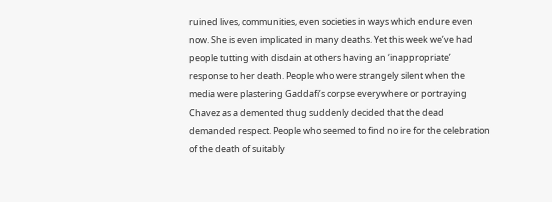ruined lives, communities, even societies in ways which endure even now. She is even implicated in many deaths. Yet this week we’ve had people tutting with disdain at others having an ‘inappropriate’ response to her death. People who were strangely silent when the media were plastering Gaddafi’s corpse everywhere or portraying Chavez as a demented thug suddenly decided that the dead demanded respect. People who seemed to find no ire for the celebration of the death of suitably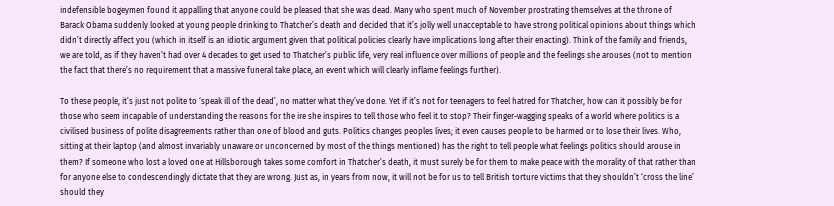indefensible bogeymen found it appalling that anyone could be pleased that she was dead. Many who spent much of November prostrating themselves at the throne of Barack Obama suddenly looked at young people drinking to Thatcher’s death and decided that it’s jolly well unacceptable to have strong political opinions about things which didn’t directly affect you (which in itself is an idiotic argument given that political policies clearly have implications long after their enacting). Think of the family and friends, we are told, as if they haven’t had over 4 decades to get used to Thatcher’s public life, very real influence over millions of people and the feelings she arouses (not to mention the fact that there’s no requirement that a massive funeral take place, an event which will clearly inflame feelings further).

To these people, it’s just not polite to ‘speak ill of the dead’, no matter what they’ve done. Yet if it’s not for teenagers to feel hatred for Thatcher, how can it possibly be for those who seem incapable of understanding the reasons for the ire she inspires to tell those who feel it to stop? Their finger-wagging speaks of a world where politics is a civilised business of polite disagreements rather than one of blood and guts. Politics changes peoples lives; it even causes people to be harmed or to lose their lives. Who, sitting at their laptop (and almost invariably unaware or unconcerned by most of the things mentioned) has the right to tell people what feelings politics should arouse in them? If someone who lost a loved one at Hillsborough takes some comfort in Thatcher’s death, it must surely be for them to make peace with the morality of that rather than for anyone else to condescendingly dictate that they are wrong. Just as, in years from now, it will not be for us to tell British torture victims that they shouldn’t ‘cross the line’ should they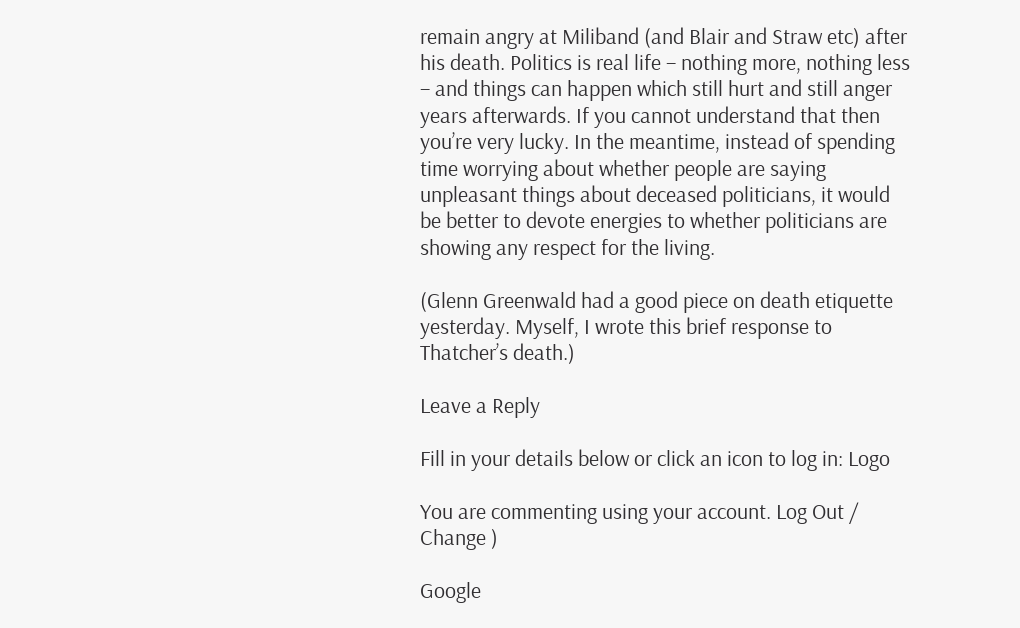remain angry at Miliband (and Blair and Straw etc) after his death. Politics is real life – nothing more, nothing less – and things can happen which still hurt and still anger years afterwards. If you cannot understand that then you’re very lucky. In the meantime, instead of spending time worrying about whether people are saying unpleasant things about deceased politicians, it would be better to devote energies to whether politicians are showing any respect for the living.

(Glenn Greenwald had a good piece on death etiquette yesterday. Myself, I wrote this brief response to Thatcher’s death.)

Leave a Reply

Fill in your details below or click an icon to log in: Logo

You are commenting using your account. Log Out /  Change )

Google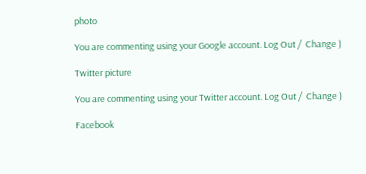photo

You are commenting using your Google account. Log Out /  Change )

Twitter picture

You are commenting using your Twitter account. Log Out /  Change )

Facebook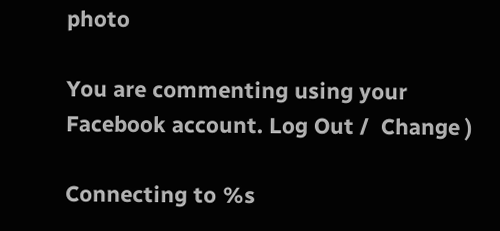photo

You are commenting using your Facebook account. Log Out /  Change )

Connecting to %s